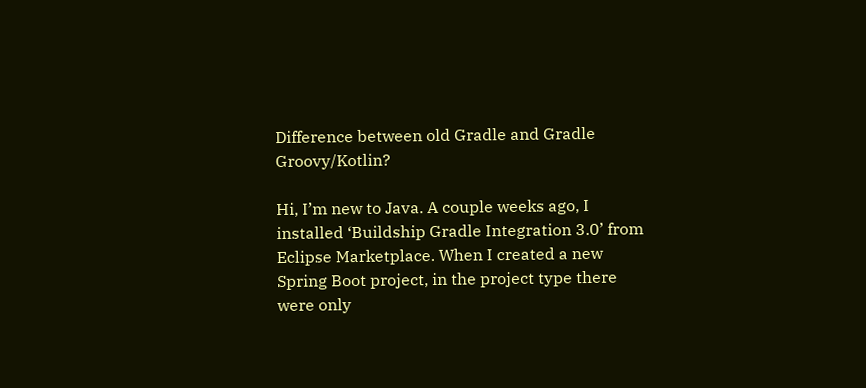Difference between old Gradle and Gradle Groovy/Kotlin?

Hi, I’m new to Java. A couple weeks ago, I installed ‘Buildship Gradle Integration 3.0’ from Eclipse Marketplace. When I created a new Spring Boot project, in the project type there were only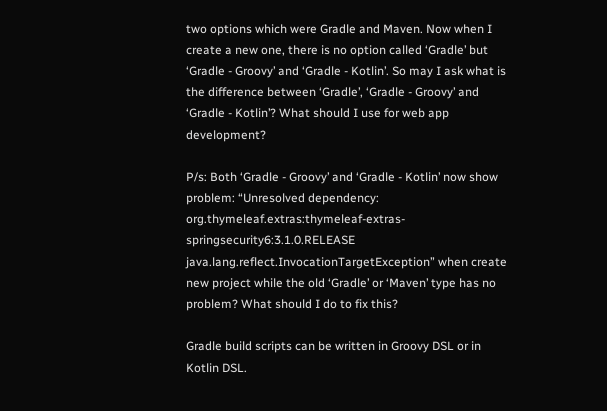two options which were Gradle and Maven. Now when I create a new one, there is no option called ‘Gradle’ but ‘Gradle - Groovy’ and ‘Gradle - Kotlin’. So may I ask what is the difference between ‘Gradle’, ‘Gradle - Groovy’ and ‘Gradle - Kotlin’? What should I use for web app development?

P/s: Both ‘Gradle - Groovy’ and ‘Gradle - Kotlin’ now show problem: “Unresolved dependency: org.thymeleaf.extras:thymeleaf-extras-springsecurity6:3.1.0.RELEASE
java.lang.reflect.InvocationTargetException” when create new project while the old ‘Gradle’ or ‘Maven’ type has no problem? What should I do to fix this?

Gradle build scripts can be written in Groovy DSL or in Kotlin DSL.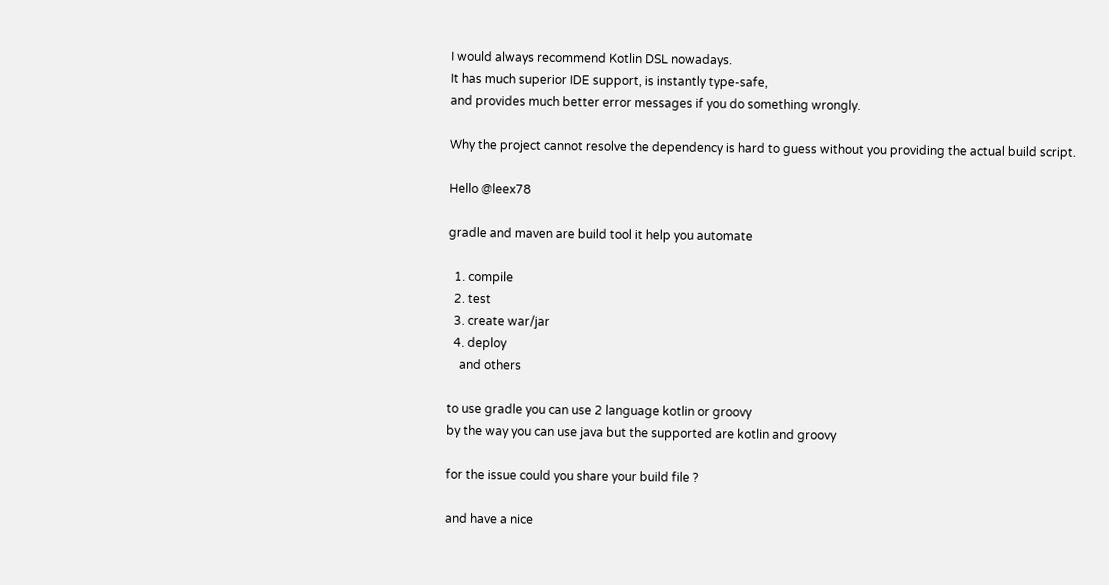I would always recommend Kotlin DSL nowadays.
It has much superior IDE support, is instantly type-safe,
and provides much better error messages if you do something wrongly.

Why the project cannot resolve the dependency is hard to guess without you providing the actual build script.

Hello @leex78

gradle and maven are build tool it help you automate

  1. compile
  2. test
  3. create war/jar
  4. deploy
    and others

to use gradle you can use 2 language kotlin or groovy
by the way you can use java but the supported are kotlin and groovy

for the issue could you share your build file ?

and have a nice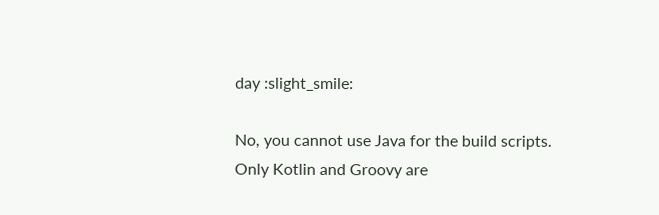day :slight_smile:

No, you cannot use Java for the build scripts.
Only Kotlin and Groovy are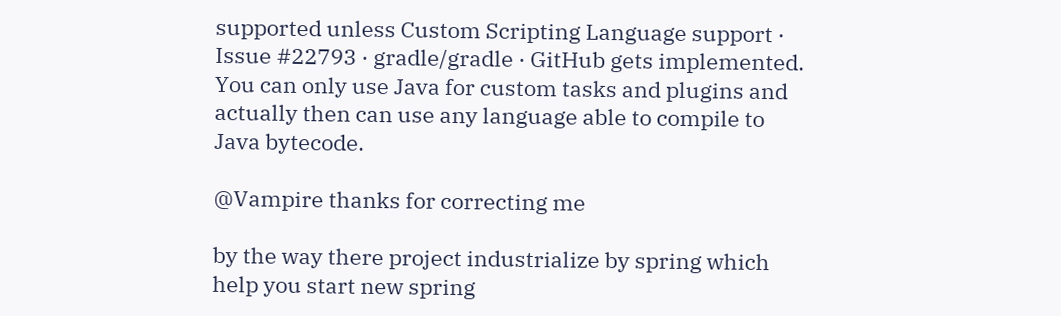supported unless Custom Scripting Language support · Issue #22793 · gradle/gradle · GitHub gets implemented.
You can only use Java for custom tasks and plugins and actually then can use any language able to compile to Java bytecode.

@Vampire thanks for correcting me

by the way there project industrialize by spring which help you start new spring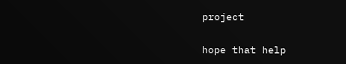project


hope that help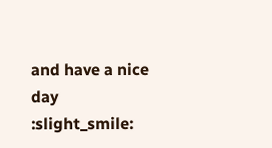and have a nice day :slight_smile: